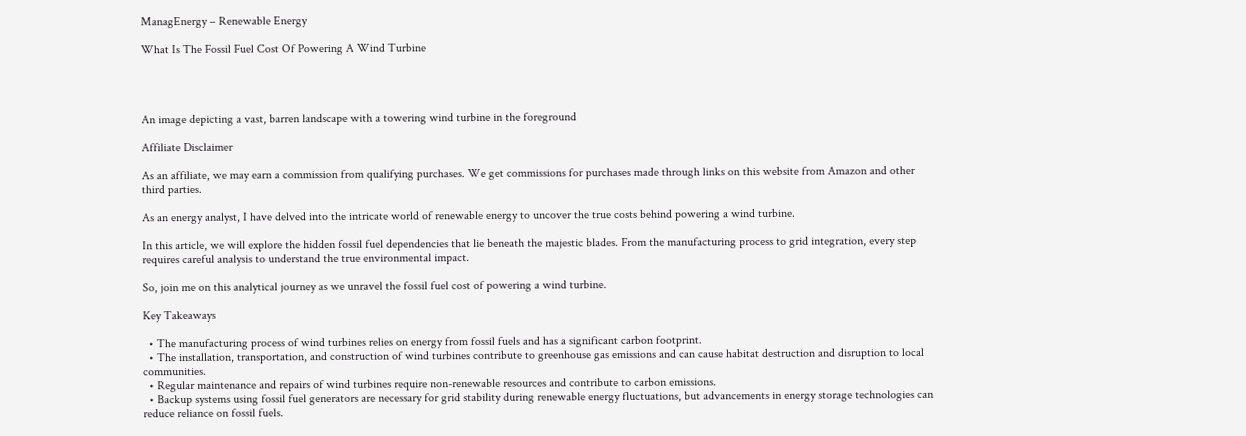ManagEnergy – Renewable Energy

What Is The Fossil Fuel Cost Of Powering A Wind Turbine




An image depicting a vast, barren landscape with a towering wind turbine in the foreground

Affiliate Disclaimer

As an affiliate, we may earn a commission from qualifying purchases. We get commissions for purchases made through links on this website from Amazon and other third parties.

As an energy analyst, I have delved into the intricate world of renewable energy to uncover the true costs behind powering a wind turbine.

In this article, we will explore the hidden fossil fuel dependencies that lie beneath the majestic blades. From the manufacturing process to grid integration, every step requires careful analysis to understand the true environmental impact.

So, join me on this analytical journey as we unravel the fossil fuel cost of powering a wind turbine.

Key Takeaways

  • The manufacturing process of wind turbines relies on energy from fossil fuels and has a significant carbon footprint.
  • The installation, transportation, and construction of wind turbines contribute to greenhouse gas emissions and can cause habitat destruction and disruption to local communities.
  • Regular maintenance and repairs of wind turbines require non-renewable resources and contribute to carbon emissions.
  • Backup systems using fossil fuel generators are necessary for grid stability during renewable energy fluctuations, but advancements in energy storage technologies can reduce reliance on fossil fuels.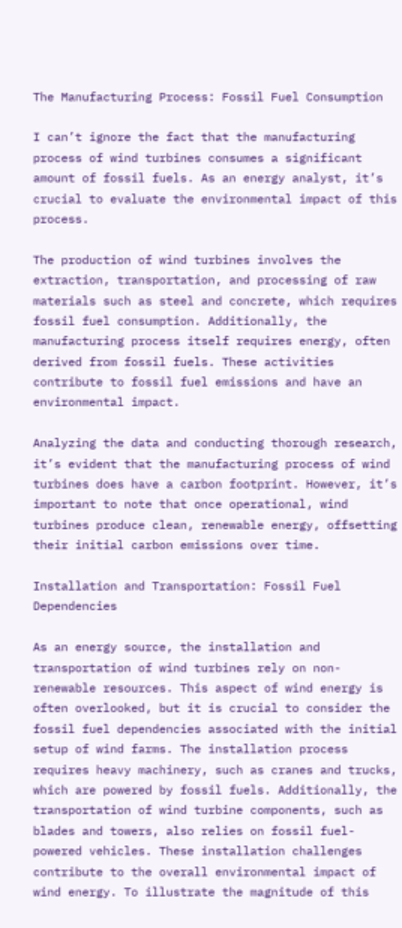The Manufacturing Process: Fossil Fuel Consumption

I can’t ignore the fact that the manufacturing process of wind turbines consumes a significant amount of fossil fuels. As an energy analyst, it’s crucial to evaluate the environmental impact of this process.

The production of wind turbines involves the extraction, transportation, and processing of raw materials such as steel and concrete, which requires fossil fuel consumption. Additionally, the manufacturing process itself requires energy, often derived from fossil fuels. These activities contribute to fossil fuel emissions and have an environmental impact.

Analyzing the data and conducting thorough research, it’s evident that the manufacturing process of wind turbines does have a carbon footprint. However, it’s important to note that once operational, wind turbines produce clean, renewable energy, offsetting their initial carbon emissions over time.

Installation and Transportation: Fossil Fuel Dependencies

As an energy source, the installation and transportation of wind turbines rely on non-renewable resources. This aspect of wind energy is often overlooked, but it is crucial to consider the fossil fuel dependencies associated with the initial setup of wind farms. The installation process requires heavy machinery, such as cranes and trucks, which are powered by fossil fuels. Additionally, the transportation of wind turbine components, such as blades and towers, also relies on fossil fuel-powered vehicles. These installation challenges contribute to the overall environmental impact of wind energy. To illustrate the magnitude of this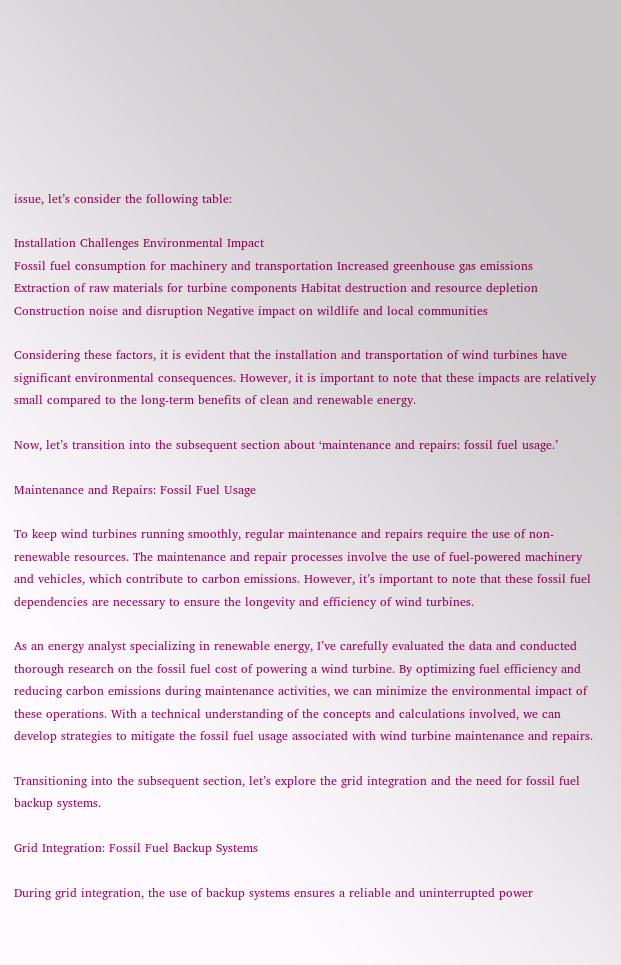issue, let’s consider the following table:

Installation Challenges Environmental Impact
Fossil fuel consumption for machinery and transportation Increased greenhouse gas emissions
Extraction of raw materials for turbine components Habitat destruction and resource depletion
Construction noise and disruption Negative impact on wildlife and local communities

Considering these factors, it is evident that the installation and transportation of wind turbines have significant environmental consequences. However, it is important to note that these impacts are relatively small compared to the long-term benefits of clean and renewable energy.

Now, let’s transition into the subsequent section about ‘maintenance and repairs: fossil fuel usage.’

Maintenance and Repairs: Fossil Fuel Usage

To keep wind turbines running smoothly, regular maintenance and repairs require the use of non-renewable resources. The maintenance and repair processes involve the use of fuel-powered machinery and vehicles, which contribute to carbon emissions. However, it’s important to note that these fossil fuel dependencies are necessary to ensure the longevity and efficiency of wind turbines.

As an energy analyst specializing in renewable energy, I’ve carefully evaluated the data and conducted thorough research on the fossil fuel cost of powering a wind turbine. By optimizing fuel efficiency and reducing carbon emissions during maintenance activities, we can minimize the environmental impact of these operations. With a technical understanding of the concepts and calculations involved, we can develop strategies to mitigate the fossil fuel usage associated with wind turbine maintenance and repairs.

Transitioning into the subsequent section, let’s explore the grid integration and the need for fossil fuel backup systems.

Grid Integration: Fossil Fuel Backup Systems

During grid integration, the use of backup systems ensures a reliable and uninterrupted power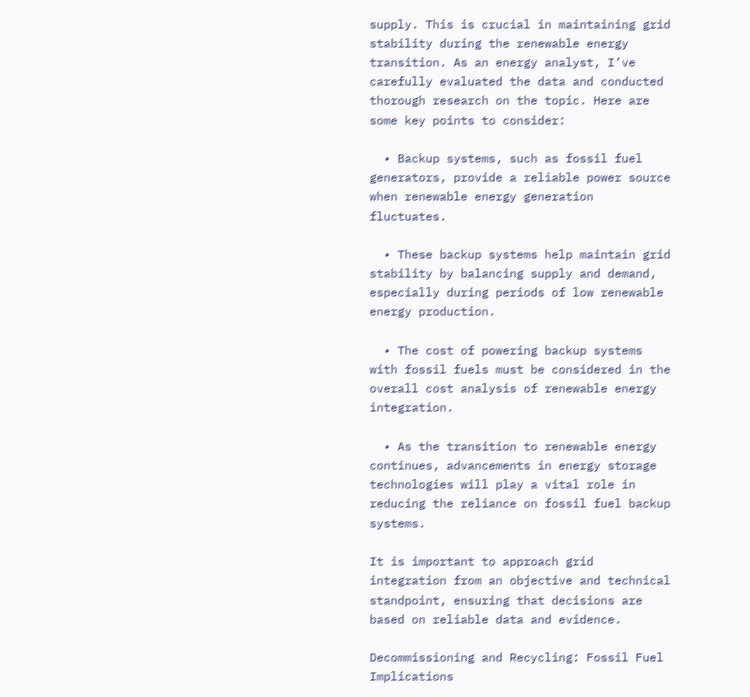supply. This is crucial in maintaining grid stability during the renewable energy transition. As an energy analyst, I’ve carefully evaluated the data and conducted thorough research on the topic. Here are some key points to consider:

  • Backup systems, such as fossil fuel generators, provide a reliable power source when renewable energy generation fluctuates.

  • These backup systems help maintain grid stability by balancing supply and demand, especially during periods of low renewable energy production.

  • The cost of powering backup systems with fossil fuels must be considered in the overall cost analysis of renewable energy integration.

  • As the transition to renewable energy continues, advancements in energy storage technologies will play a vital role in reducing the reliance on fossil fuel backup systems.

It is important to approach grid integration from an objective and technical standpoint, ensuring that decisions are based on reliable data and evidence.

Decommissioning and Recycling: Fossil Fuel Implications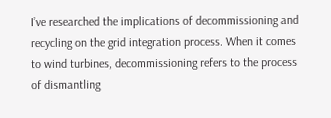I’ve researched the implications of decommissioning and recycling on the grid integration process. When it comes to wind turbines, decommissioning refers to the process of dismantling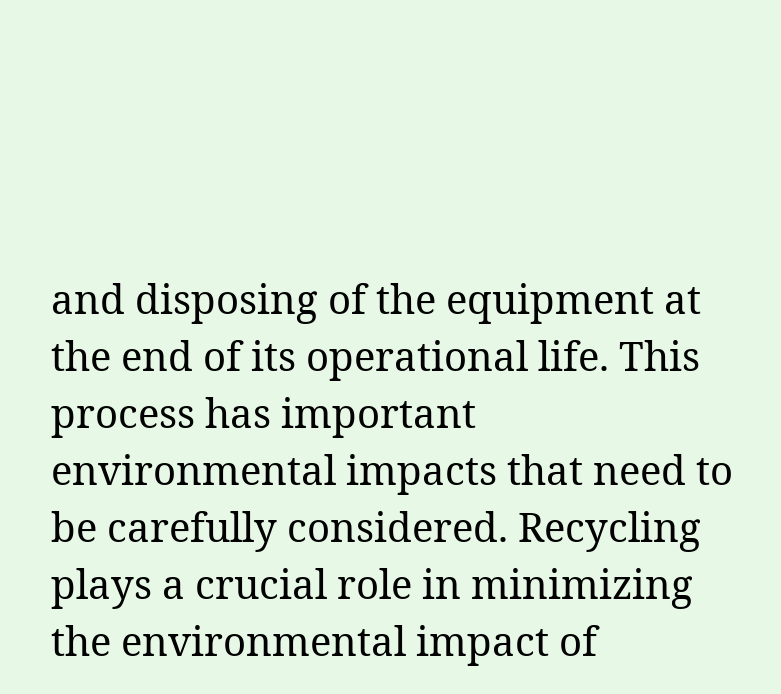and disposing of the equipment at the end of its operational life. This process has important environmental impacts that need to be carefully considered. Recycling plays a crucial role in minimizing the environmental impact of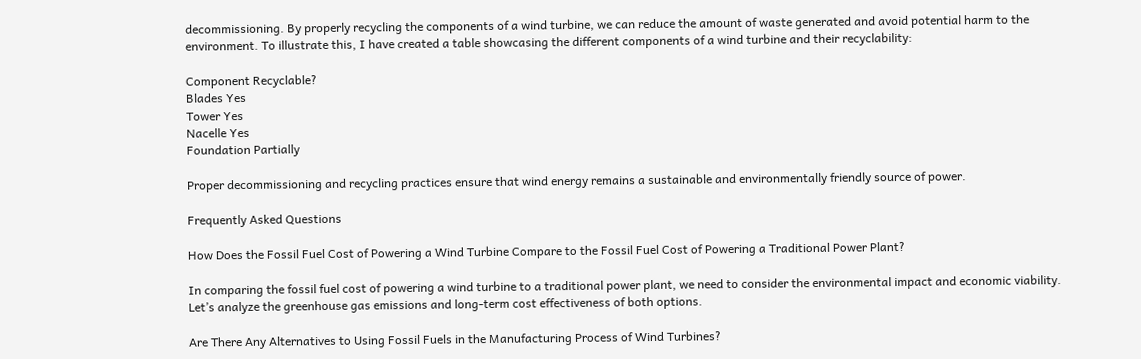decommissioning. By properly recycling the components of a wind turbine, we can reduce the amount of waste generated and avoid potential harm to the environment. To illustrate this, I have created a table showcasing the different components of a wind turbine and their recyclability:

Component Recyclable?
Blades Yes
Tower Yes
Nacelle Yes
Foundation Partially

Proper decommissioning and recycling practices ensure that wind energy remains a sustainable and environmentally friendly source of power.

Frequently Asked Questions

How Does the Fossil Fuel Cost of Powering a Wind Turbine Compare to the Fossil Fuel Cost of Powering a Traditional Power Plant?

In comparing the fossil fuel cost of powering a wind turbine to a traditional power plant, we need to consider the environmental impact and economic viability. Let’s analyze the greenhouse gas emissions and long-term cost effectiveness of both options.

Are There Any Alternatives to Using Fossil Fuels in the Manufacturing Process of Wind Turbines?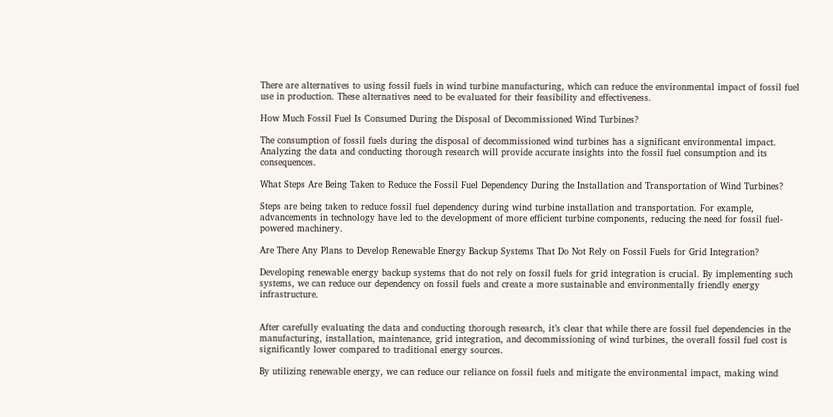There are alternatives to using fossil fuels in wind turbine manufacturing, which can reduce the environmental impact of fossil fuel use in production. These alternatives need to be evaluated for their feasibility and effectiveness.

How Much Fossil Fuel Is Consumed During the Disposal of Decommissioned Wind Turbines?

The consumption of fossil fuels during the disposal of decommissioned wind turbines has a significant environmental impact. Analyzing the data and conducting thorough research will provide accurate insights into the fossil fuel consumption and its consequences.

What Steps Are Being Taken to Reduce the Fossil Fuel Dependency During the Installation and Transportation of Wind Turbines?

Steps are being taken to reduce fossil fuel dependency during wind turbine installation and transportation. For example, advancements in technology have led to the development of more efficient turbine components, reducing the need for fossil fuel-powered machinery.

Are There Any Plans to Develop Renewable Energy Backup Systems That Do Not Rely on Fossil Fuels for Grid Integration?

Developing renewable energy backup systems that do not rely on fossil fuels for grid integration is crucial. By implementing such systems, we can reduce our dependency on fossil fuels and create a more sustainable and environmentally friendly energy infrastructure.


After carefully evaluating the data and conducting thorough research, it’s clear that while there are fossil fuel dependencies in the manufacturing, installation, maintenance, grid integration, and decommissioning of wind turbines, the overall fossil fuel cost is significantly lower compared to traditional energy sources.

By utilizing renewable energy, we can reduce our reliance on fossil fuels and mitigate the environmental impact, making wind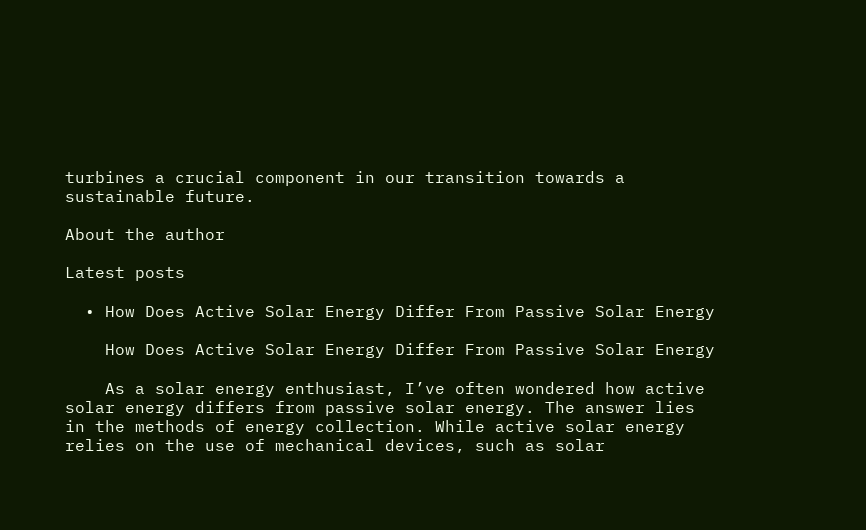turbines a crucial component in our transition towards a sustainable future.

About the author

Latest posts

  • How Does Active Solar Energy Differ From Passive Solar Energy

    How Does Active Solar Energy Differ From Passive Solar Energy

    As a solar energy enthusiast, I’ve often wondered how active solar energy differs from passive solar energy. The answer lies in the methods of energy collection. While active solar energy relies on the use of mechanical devices, such as solar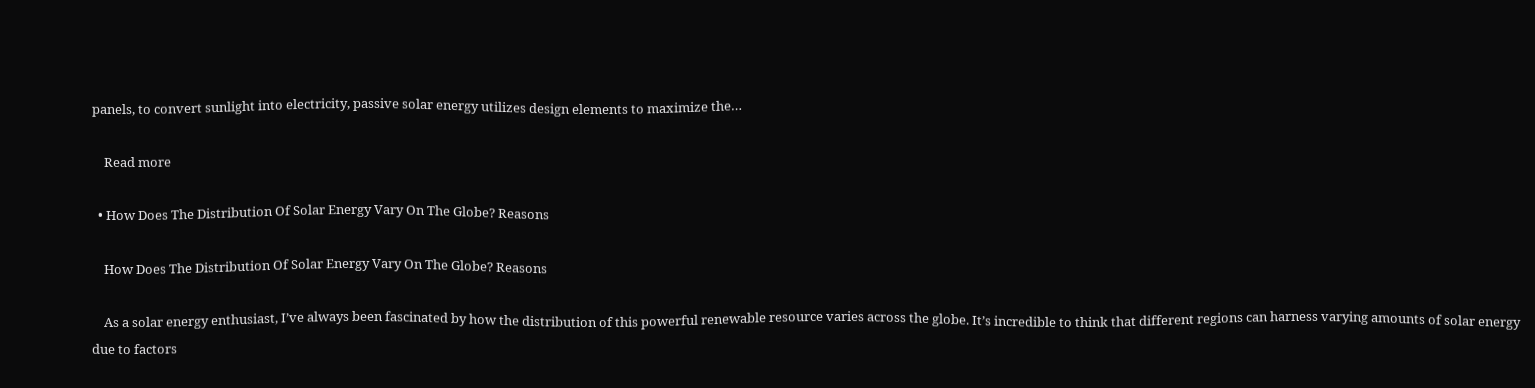panels, to convert sunlight into electricity, passive solar energy utilizes design elements to maximize the…

    Read more

  • How Does The Distribution Of Solar Energy Vary On The Globe? Reasons

    How Does The Distribution Of Solar Energy Vary On The Globe? Reasons

    As a solar energy enthusiast, I’ve always been fascinated by how the distribution of this powerful renewable resource varies across the globe. It’s incredible to think that different regions can harness varying amounts of solar energy due to factors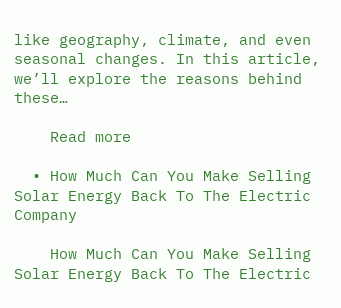like geography, climate, and even seasonal changes. In this article, we’ll explore the reasons behind these…

    Read more

  • How Much Can You Make Selling Solar Energy Back To The Electric Company

    How Much Can You Make Selling Solar Energy Back To The Electric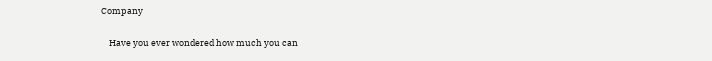Company

    Have you ever wondered how much you can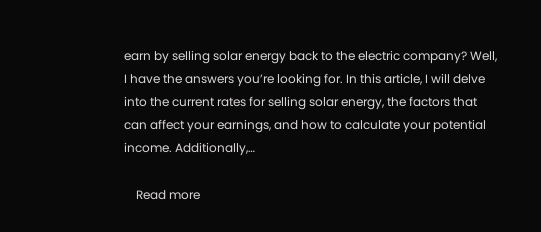earn by selling solar energy back to the electric company? Well, I have the answers you’re looking for. In this article, I will delve into the current rates for selling solar energy, the factors that can affect your earnings, and how to calculate your potential income. Additionally,…

    Read more